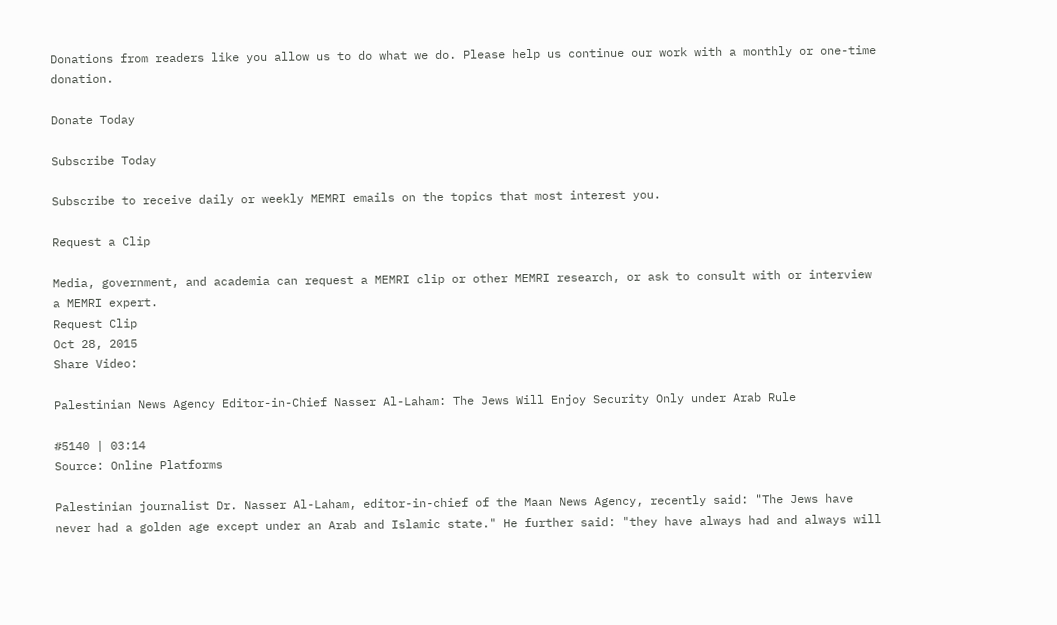Donations from readers like you allow us to do what we do. Please help us continue our work with a monthly or one-time donation.

Donate Today

Subscribe Today

Subscribe to receive daily or weekly MEMRI emails on the topics that most interest you.

Request a Clip

Media, government, and academia can request a MEMRI clip or other MEMRI research, or ask to consult with or interview a MEMRI expert.
Request Clip
Oct 28, 2015
Share Video:

Palestinian News Agency Editor-in-Chief Nasser Al-Laham: The Jews Will Enjoy Security Only under Arab Rule

#5140 | 03:14
Source: Online Platforms

Palestinian journalist Dr. Nasser Al-Laham, editor-in-chief of the Maan News Agency, recently said: "The Jews have never had a golden age except under an Arab and Islamic state." He further said: "they have always had and always will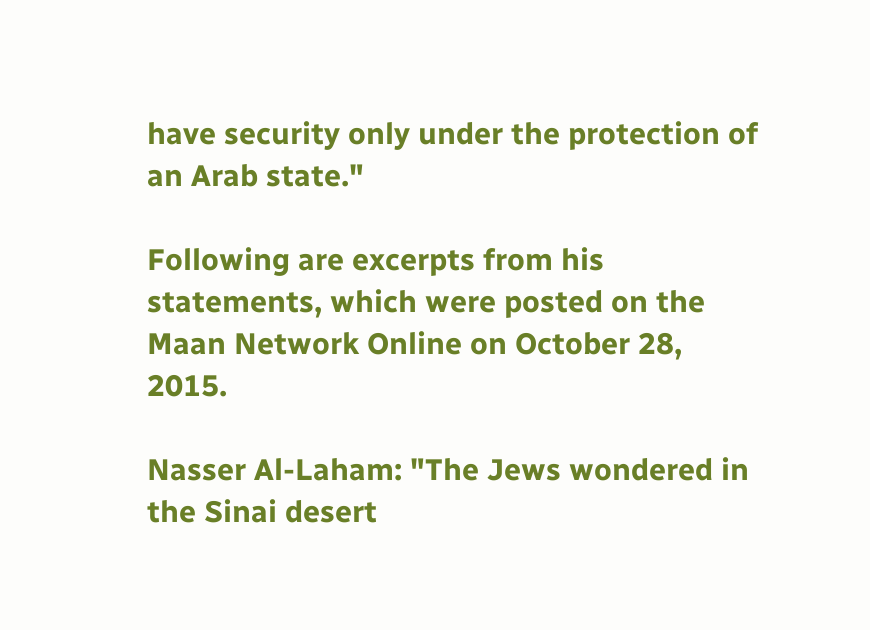have security only under the protection of an Arab state."

Following are excerpts from his statements, which were posted on the Maan Network Online on October 28, 2015.

Nasser Al-Laham: "The Jews wondered in the Sinai desert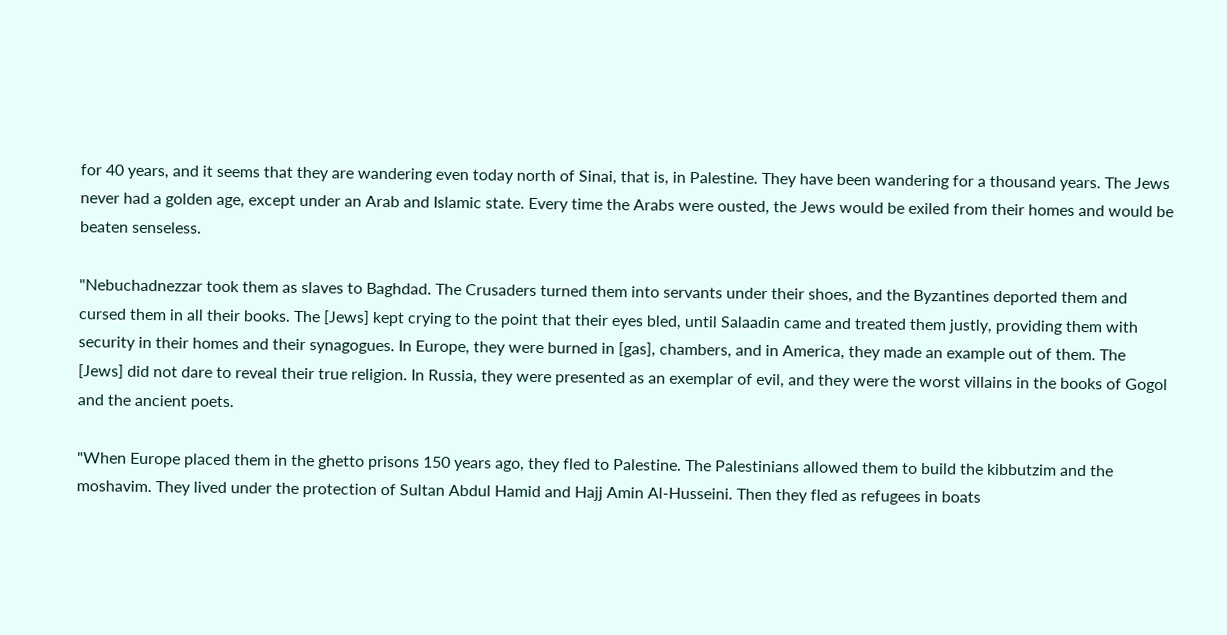for 40 years, and it seems that they are wandering even today north of Sinai, that is, in Palestine. They have been wandering for a thousand years. The Jews never had a golden age, except under an Arab and Islamic state. Every time the Arabs were ousted, the Jews would be exiled from their homes and would be beaten senseless.

"Nebuchadnezzar took them as slaves to Baghdad. The Crusaders turned them into servants under their shoes, and the Byzantines deported them and cursed them in all their books. The [Jews] kept crying to the point that their eyes bled, until Salaadin came and treated them justly, providing them with security in their homes and their synagogues. In Europe, they were burned in [gas], chambers, and in America, they made an example out of them. The [Jews] did not dare to reveal their true religion. In Russia, they were presented as an exemplar of evil, and they were the worst villains in the books of Gogol and the ancient poets.

"When Europe placed them in the ghetto prisons 150 years ago, they fled to Palestine. The Palestinians allowed them to build the kibbutzim and the moshavim. They lived under the protection of Sultan Abdul Hamid and Hajj Amin Al-Husseini. Then they fled as refugees in boats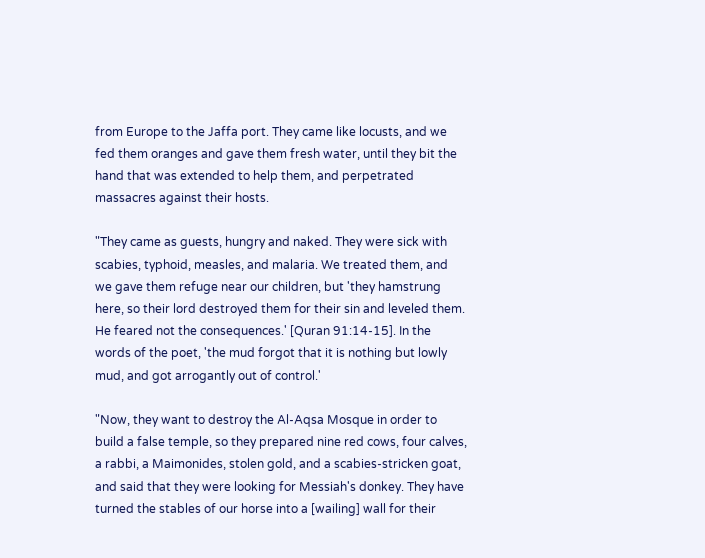from Europe to the Jaffa port. They came like locusts, and we fed them oranges and gave them fresh water, until they bit the hand that was extended to help them, and perpetrated massacres against their hosts.

"They came as guests, hungry and naked. They were sick with scabies, typhoid, measles, and malaria. We treated them, and we gave them refuge near our children, but 'they hamstrung here, so their lord destroyed them for their sin and leveled them. He feared not the consequences.' [Quran 91:14-15]. In the words of the poet, 'the mud forgot that it is nothing but lowly mud, and got arrogantly out of control.'

"Now, they want to destroy the Al-Aqsa Mosque in order to build a false temple, so they prepared nine red cows, four calves, a rabbi, a Maimonides, stolen gold, and a scabies-stricken goat, and said that they were looking for Messiah's donkey. They have turned the stables of our horse into a [wailing] wall for their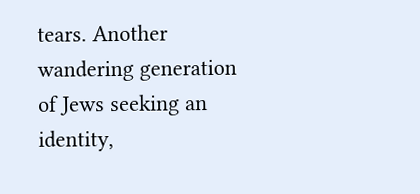tears. Another wandering generation of Jews seeking an identity,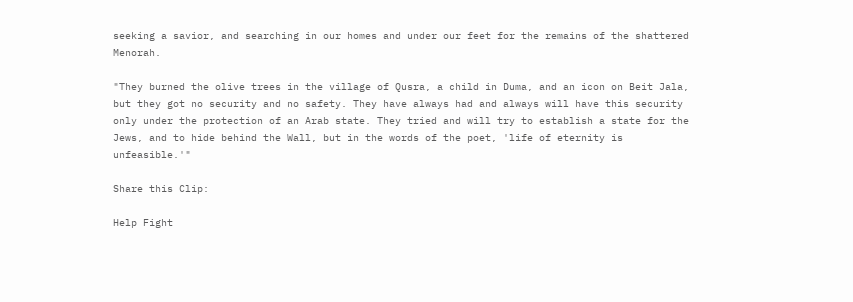seeking a savior, and searching in our homes and under our feet for the remains of the shattered Menorah.

"They burned the olive trees in the village of Qusra, a child in Duma, and an icon on Beit Jala, but they got no security and no safety. They have always had and always will have this security only under the protection of an Arab state. They tried and will try to establish a state for the Jews, and to hide behind the Wall, but in the words of the poet, 'life of eternity is unfeasible.'"

Share this Clip:

Help Fight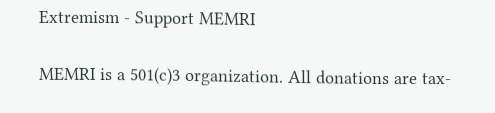Extremism - Support MEMRI

MEMRI is a 501(c)3 organization. All donations are tax-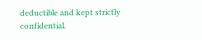deductible and kept strictly confidential.